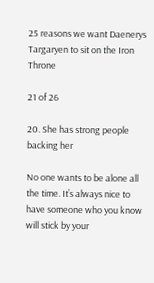25 reasons we want Daenerys Targaryen to sit on the Iron Throne

21 of 26

20. She has strong people backing her

No one wants to be alone all the time. It’s always nice to have someone who you know will stick by your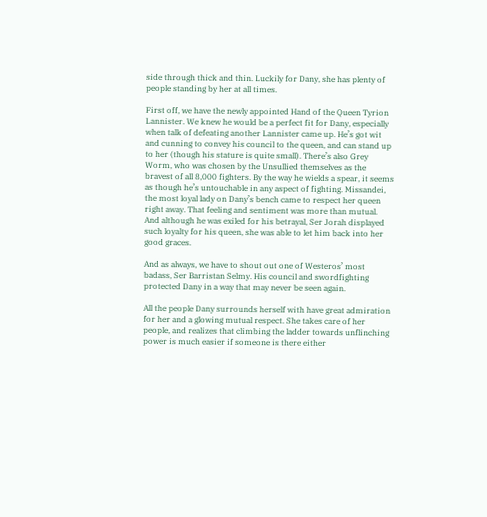side through thick and thin. Luckily for Dany, she has plenty of people standing by her at all times.

First off, we have the newly appointed Hand of the Queen Tyrion Lannister. We knew he would be a perfect fit for Dany, especially when talk of defeating another Lannister came up. He’s got wit and cunning to convey his council to the queen, and can stand up to her (though his stature is quite small). There’s also Grey Worm, who was chosen by the Unsullied themselves as the bravest of all 8,000 fighters. By the way he wields a spear, it seems as though he’s untouchable in any aspect of fighting. Missandei, the most loyal lady on Dany’s bench came to respect her queen right away. That feeling and sentiment was more than mutual. And although he was exiled for his betrayal, Ser Jorah displayed such loyalty for his queen, she was able to let him back into her good graces.

And as always, we have to shout out one of Westeros’ most badass, Ser Barristan Selmy. His council and swordfighting protected Dany in a way that may never be seen again.

All the people Dany surrounds herself with have great admiration for her and a glowing mutual respect. She takes care of her people, and realizes that climbing the ladder towards unflinching power is much easier if someone is there either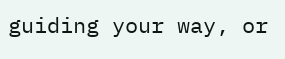guiding your way, or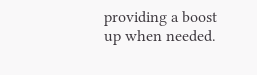providing a boost up when needed.